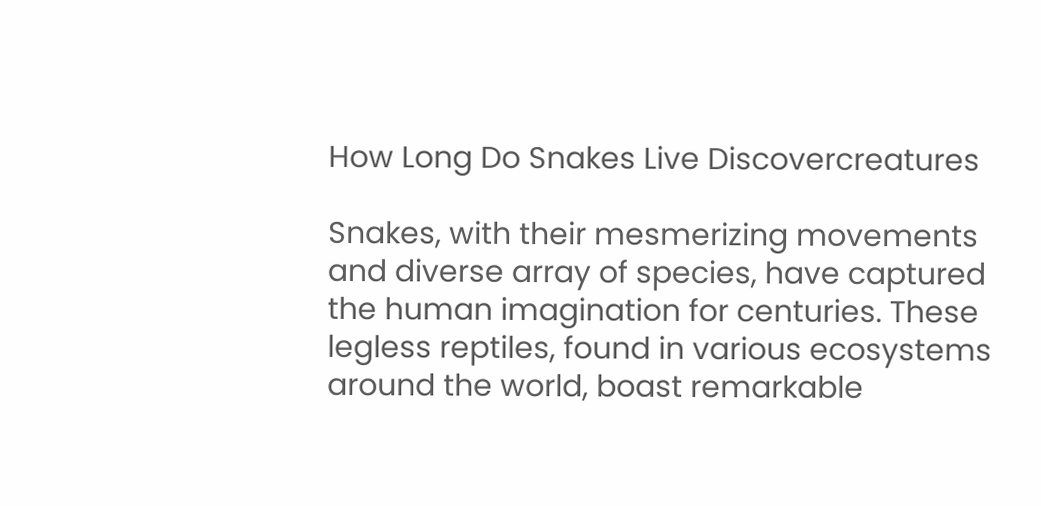How Long Do Snakes Live Discovercreatures

Snakes, with their mesmerizing movements and diverse array of species, have captured the human imagination for centuries. These legless reptiles, found in various ecosystems around the world, boast remarkable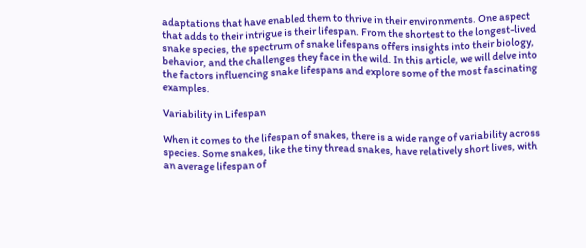adaptations that have enabled them to thrive in their environments. One aspect that adds to their intrigue is their lifespan. From the shortest to the longest-lived snake species, the spectrum of snake lifespans offers insights into their biology, behavior, and the challenges they face in the wild. In this article, we will delve into the factors influencing snake lifespans and explore some of the most fascinating examples.

Variability in Lifespan

When it comes to the lifespan of snakes, there is a wide range of variability across species. Some snakes, like the tiny thread snakes, have relatively short lives, with an average lifespan of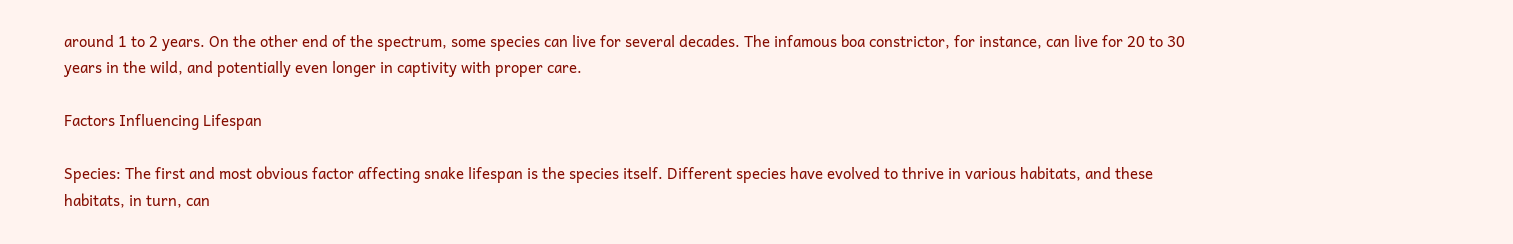around 1 to 2 years. On the other end of the spectrum, some species can live for several decades. The infamous boa constrictor, for instance, can live for 20 to 30 years in the wild, and potentially even longer in captivity with proper care.

Factors Influencing Lifespan

Species: The first and most obvious factor affecting snake lifespan is the species itself. Different species have evolved to thrive in various habitats, and these habitats, in turn, can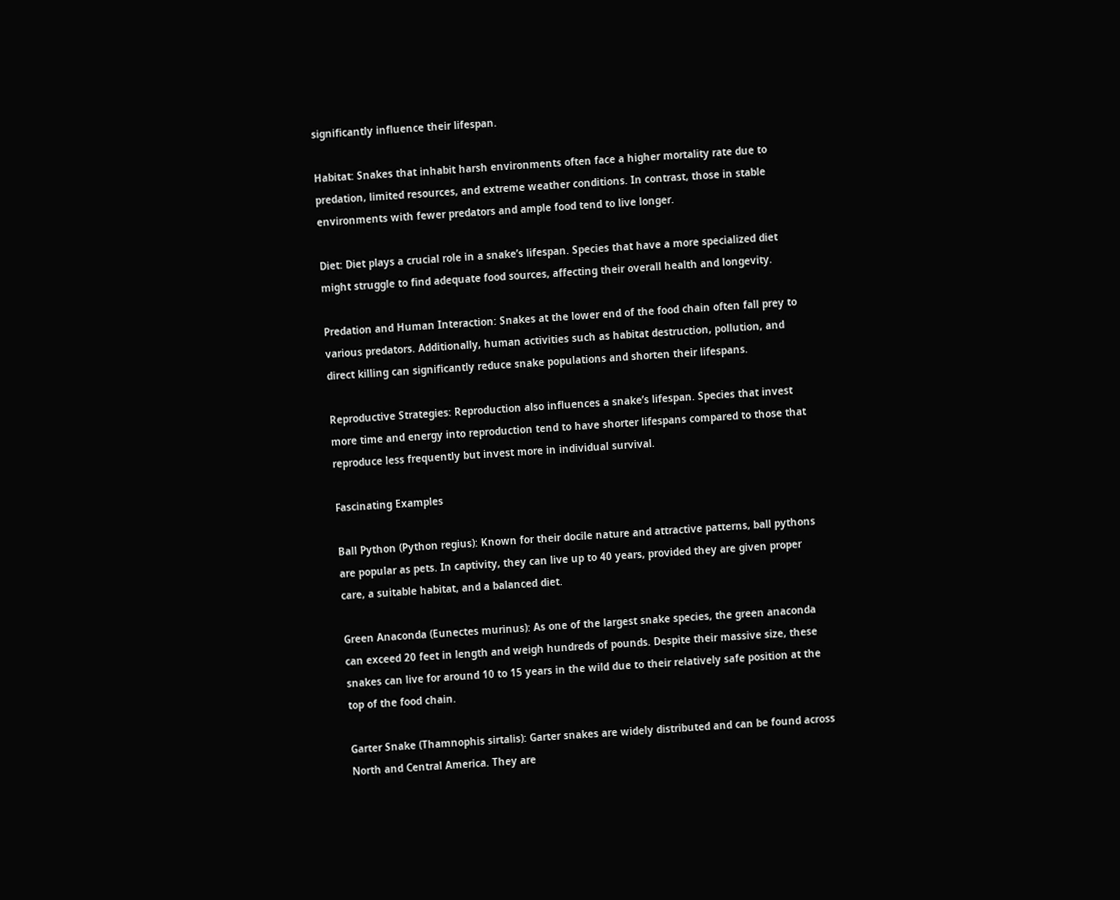significantly influence their lifespan.

Habitat: Snakes that inhabit harsh environments often face a higher mortality rate due to predation, limited resources, and extreme weather conditions. In contrast, those in stable environments with fewer predators and ample food tend to live longer.

Diet: Diet plays a crucial role in a snake’s lifespan. Species that have a more specialized diet might struggle to find adequate food sources, affecting their overall health and longevity.

Predation and Human Interaction: Snakes at the lower end of the food chain often fall prey to various predators. Additionally, human activities such as habitat destruction, pollution, and direct killing can significantly reduce snake populations and shorten their lifespans.

Reproductive Strategies: Reproduction also influences a snake’s lifespan. Species that invest more time and energy into reproduction tend to have shorter lifespans compared to those that reproduce less frequently but invest more in individual survival.

Fascinating Examples

Ball Python (Python regius): Known for their docile nature and attractive patterns, ball pythons are popular as pets. In captivity, they can live up to 40 years, provided they are given proper care, a suitable habitat, and a balanced diet.

Green Anaconda (Eunectes murinus): As one of the largest snake species, the green anaconda can exceed 20 feet in length and weigh hundreds of pounds. Despite their massive size, these snakes can live for around 10 to 15 years in the wild due to their relatively safe position at the top of the food chain.

Garter Snake (Thamnophis sirtalis): Garter snakes are widely distributed and can be found across North and Central America. They are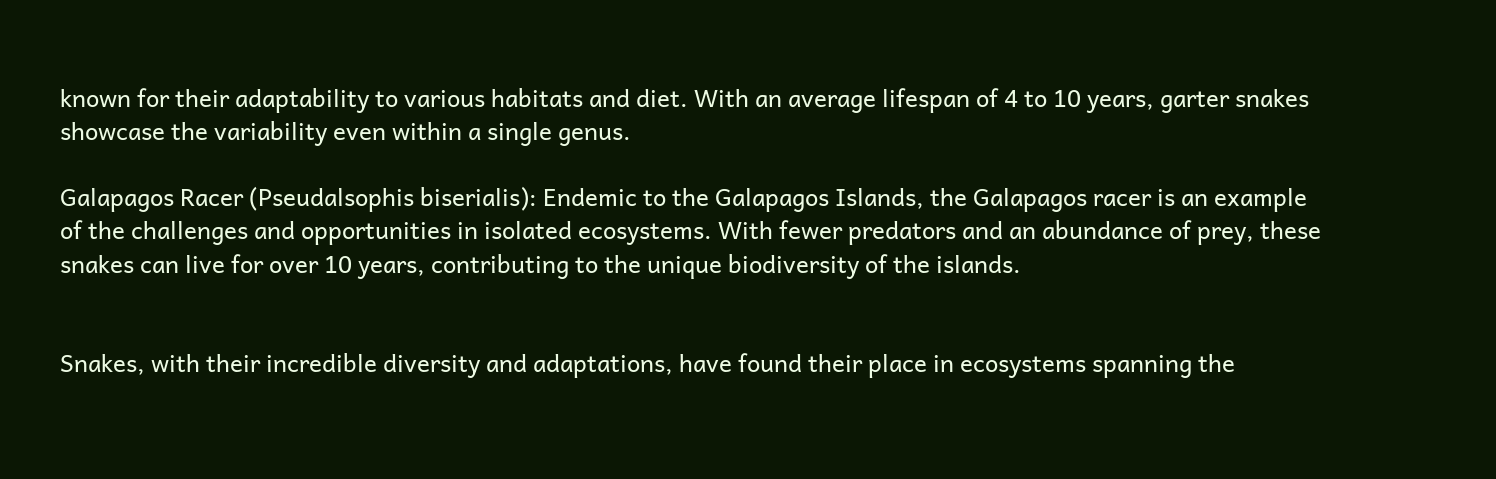known for their adaptability to various habitats and diet. With an average lifespan of 4 to 10 years, garter snakes showcase the variability even within a single genus.

Galapagos Racer (Pseudalsophis biserialis): Endemic to the Galapagos Islands, the Galapagos racer is an example of the challenges and opportunities in isolated ecosystems. With fewer predators and an abundance of prey, these snakes can live for over 10 years, contributing to the unique biodiversity of the islands.


Snakes, with their incredible diversity and adaptations, have found their place in ecosystems spanning the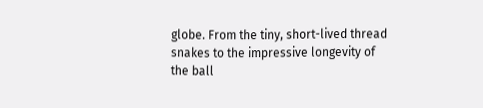globe. From the tiny, short-lived thread snakes to the impressive longevity of the ball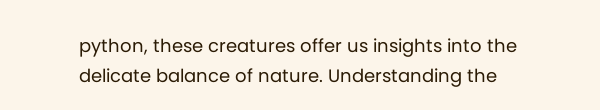python, these creatures offer us insights into the delicate balance of nature. Understanding the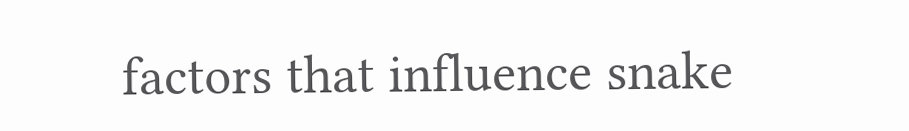factors that influence snake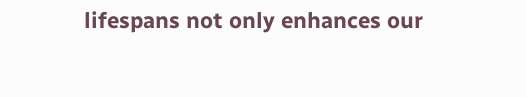lifespans not only enhances our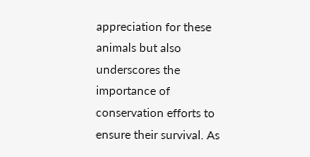appreciation for these animals but also underscores the importance of conservation efforts to ensure their survival. As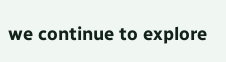we continue to explore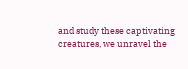and study these captivating creatures, we unravel the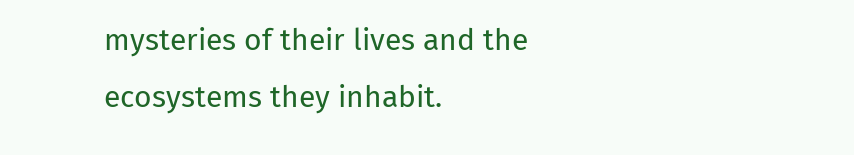mysteries of their lives and the ecosystems they inhabit.